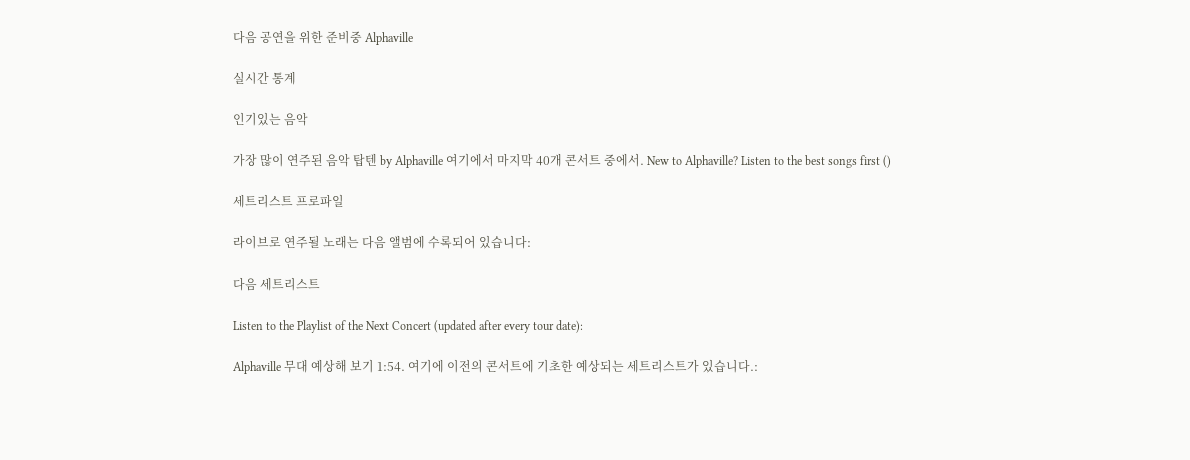다음 공연을 위한 준비중 Alphaville

실시간 통계

인기있는 음악

가장 많이 연주된 음악 탑텐 by Alphaville 여기에서 마지막 40개 콘서트 중에서. New to Alphaville? Listen to the best songs first ()

세트리스트 프로파일

라이브로 연주될 노래는 다음 앨범에 수록되어 있습니다:

다음 세트리스트

Listen to the Playlist of the Next Concert (updated after every tour date):

Alphaville 무대 예상해 보기 1:54. 여기에 이전의 콘서트에 기초한 예상되는 세트리스트가 있습니다.: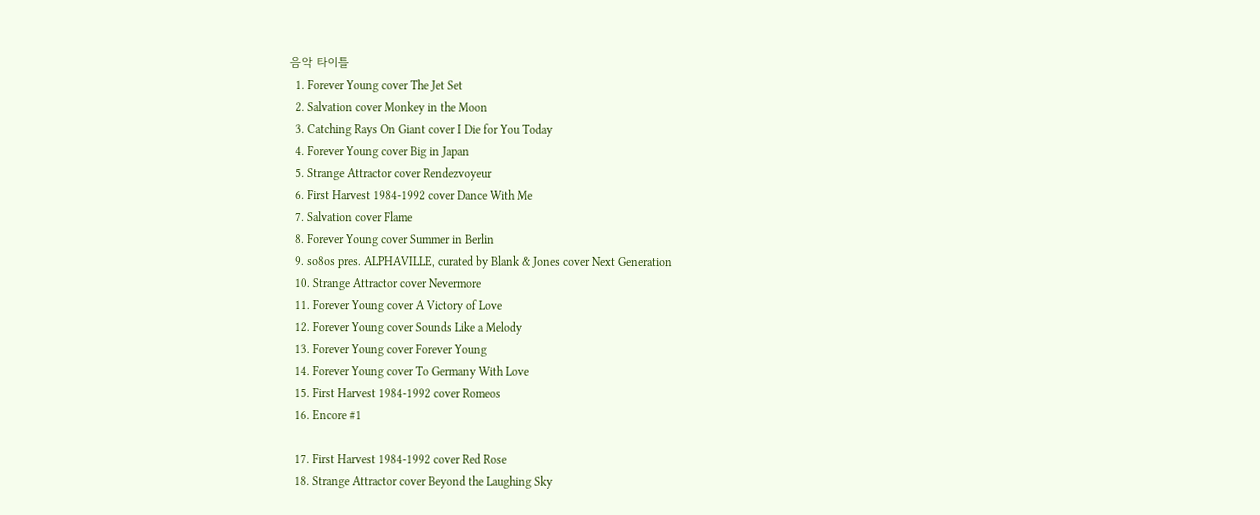음악 타이틀
  1. Forever Young cover The Jet Set
  2. Salvation cover Monkey in the Moon
  3. Catching Rays On Giant cover I Die for You Today
  4. Forever Young cover Big in Japan
  5. Strange Attractor cover Rendezvoyeur
  6. First Harvest 1984-1992 cover Dance With Me
  7. Salvation cover Flame
  8. Forever Young cover Summer in Berlin
  9. so8os pres. ALPHAVILLE, curated by Blank & Jones cover Next Generation
  10. Strange Attractor cover Nevermore
  11. Forever Young cover A Victory of Love
  12. Forever Young cover Sounds Like a Melody
  13. Forever Young cover Forever Young
  14. Forever Young cover To Germany With Love
  15. First Harvest 1984-1992 cover Romeos
  16. Encore #1

  17. First Harvest 1984-1992 cover Red Rose
  18. Strange Attractor cover Beyond the Laughing Sky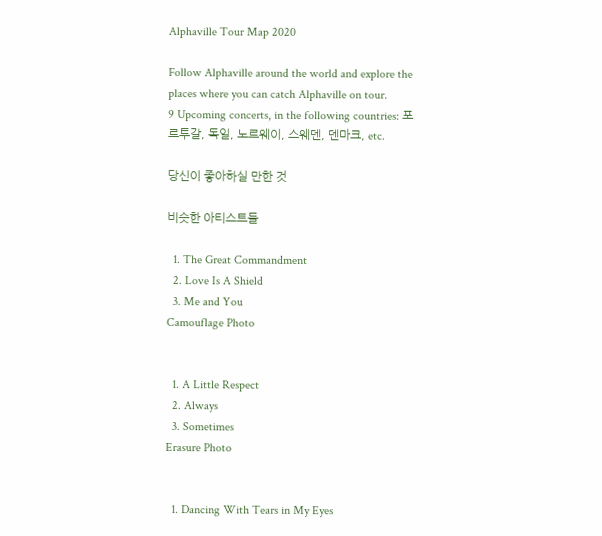Alphaville Tour Map 2020

Follow Alphaville around the world and explore the places where you can catch Alphaville on tour.
9 Upcoming concerts, in the following countries: 포르투갈, 독일, 노르웨이, 스웨덴, 덴마크, etc.

당신이 좋아하실 만한 것

비슷한 아티스트들

  1. The Great Commandment
  2. Love Is A Shield
  3. Me and You
Camouflage Photo


  1. A Little Respect
  2. Always
  3. Sometimes
Erasure Photo


  1. Dancing With Tears in My Eyes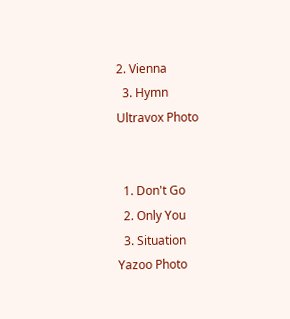2. Vienna
  3. Hymn
Ultravox Photo


  1. Don't Go
  2. Only You
  3. Situation
Yazoo Photo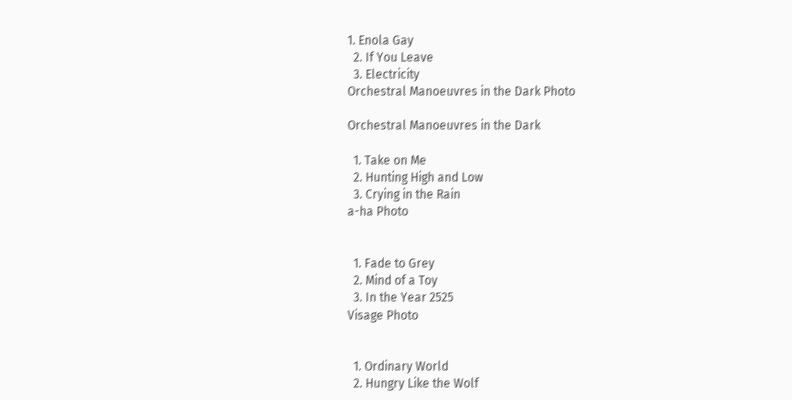1. Enola Gay
  2. If You Leave
  3. Electricity
Orchestral Manoeuvres in the Dark Photo

Orchestral Manoeuvres in the Dark

  1. Take on Me
  2. Hunting High and Low
  3. Crying in the Rain
a-ha Photo


  1. Fade to Grey
  2. Mind of a Toy
  3. In the Year 2525
Visage Photo


  1. Ordinary World
  2. Hungry Like the Wolf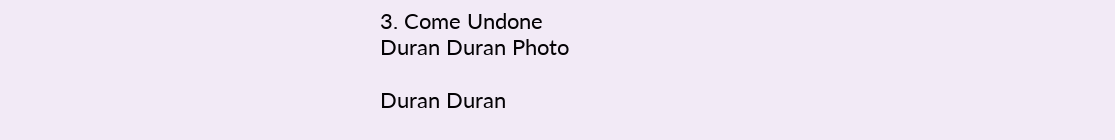3. Come Undone
Duran Duran Photo

Duran Duran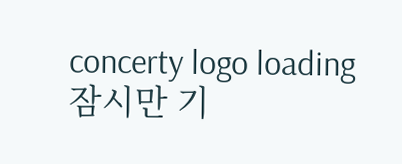concerty logo loading
잠시만 기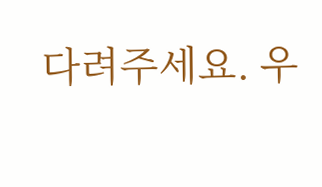다려주세요. 우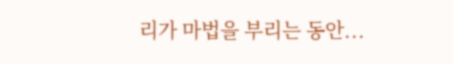리가 마법을 부리는 동안...